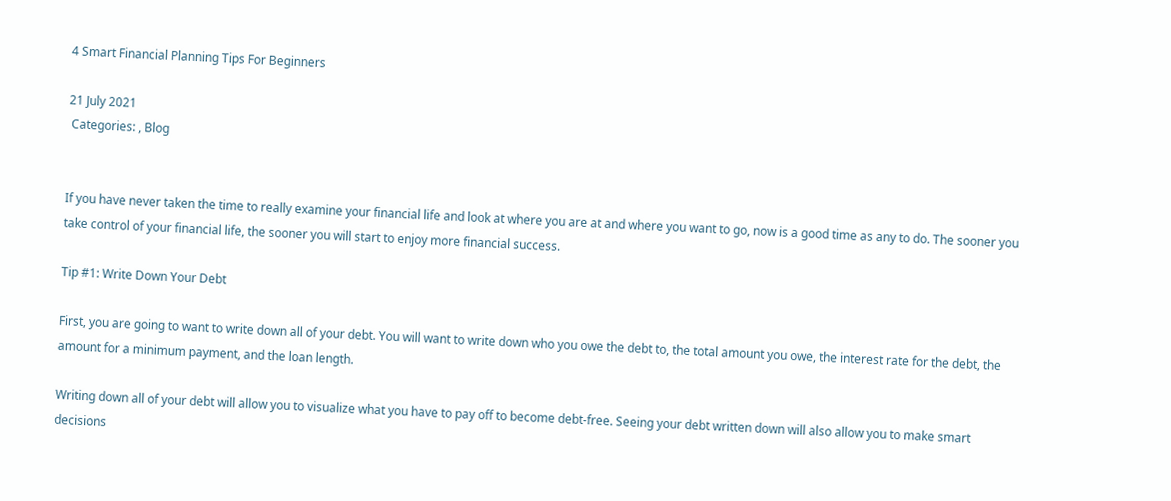4 Smart Financial Planning Tips For Beginners

21 July 2021
 Categories: , Blog


If you have never taken the time to really examine your financial life and look at where you are at and where you want to go, now is a good time as any to do. The sooner you take control of your financial life, the sooner you will start to enjoy more financial success.

Tip #1: Write Down Your Debt

First, you are going to want to write down all of your debt. You will want to write down who you owe the debt to, the total amount you owe, the interest rate for the debt, the amount for a minimum payment, and the loan length.

Writing down all of your debt will allow you to visualize what you have to pay off to become debt-free. Seeing your debt written down will also allow you to make smart decisions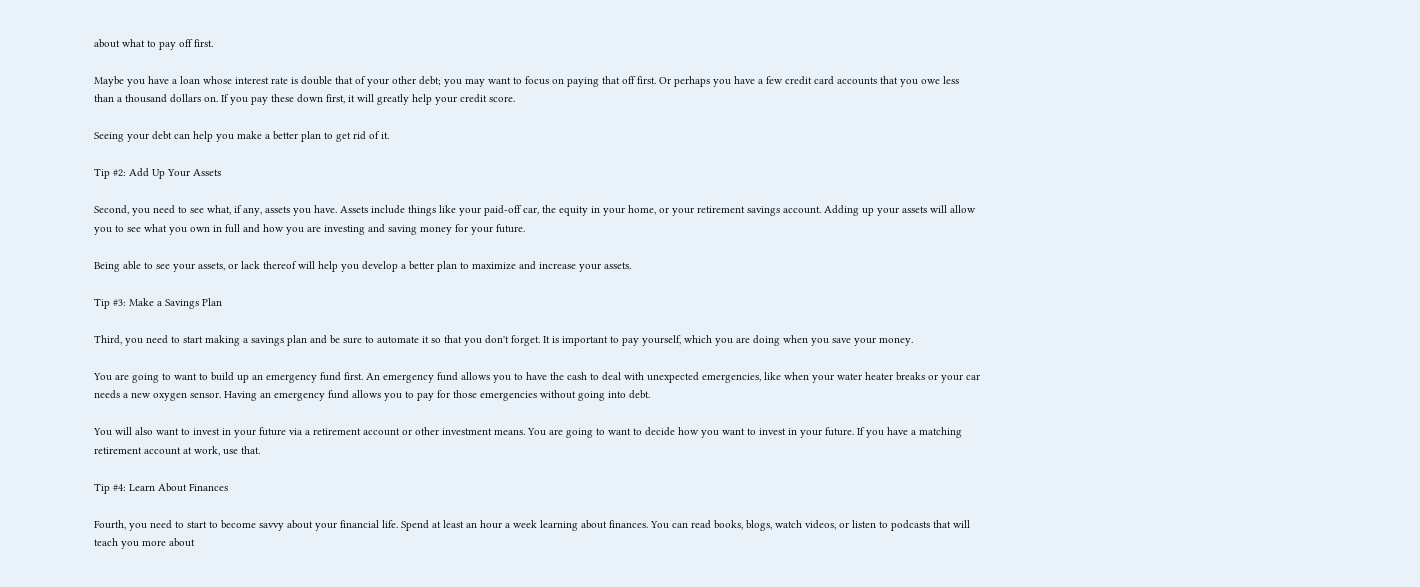about what to pay off first.

Maybe you have a loan whose interest rate is double that of your other debt; you may want to focus on paying that off first. Or perhaps you have a few credit card accounts that you owe less than a thousand dollars on. If you pay these down first, it will greatly help your credit score.

Seeing your debt can help you make a better plan to get rid of it.

Tip #2: Add Up Your Assets

Second, you need to see what, if any, assets you have. Assets include things like your paid-off car, the equity in your home, or your retirement savings account. Adding up your assets will allow you to see what you own in full and how you are investing and saving money for your future.

Being able to see your assets, or lack thereof will help you develop a better plan to maximize and increase your assets.

Tip #3: Make a Savings Plan

Third, you need to start making a savings plan and be sure to automate it so that you don't forget. It is important to pay yourself, which you are doing when you save your money.

You are going to want to build up an emergency fund first. An emergency fund allows you to have the cash to deal with unexpected emergencies, like when your water heater breaks or your car needs a new oxygen sensor. Having an emergency fund allows you to pay for those emergencies without going into debt.

You will also want to invest in your future via a retirement account or other investment means. You are going to want to decide how you want to invest in your future. If you have a matching retirement account at work, use that.

Tip #4: Learn About Finances

Fourth, you need to start to become savvy about your financial life. Spend at least an hour a week learning about finances. You can read books, blogs, watch videos, or listen to podcasts that will teach you more about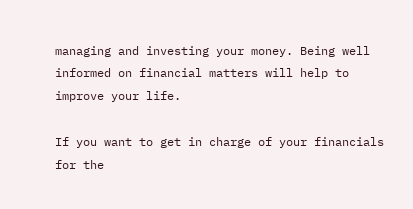managing and investing your money. Being well informed on financial matters will help to improve your life.

If you want to get in charge of your financials for the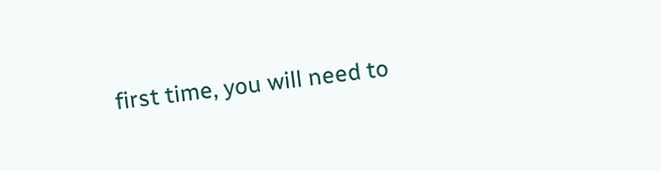first time, you will need to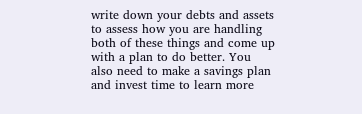write down your debts and assets to assess how you are handling both of these things and come up with a plan to do better. You also need to make a savings plan and invest time to learn more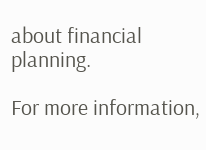about financial planning.

For more information,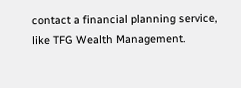contact a financial planning service, like TFG Wealth Management.